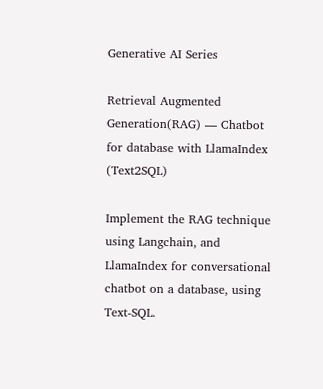Generative AI Series

Retrieval Augmented Generation(RAG) — Chatbot for database with LlamaIndex (Text2SQL)

Implement the RAG technique using Langchain, and LlamaIndex for conversational chatbot on a database, using Text-SQL.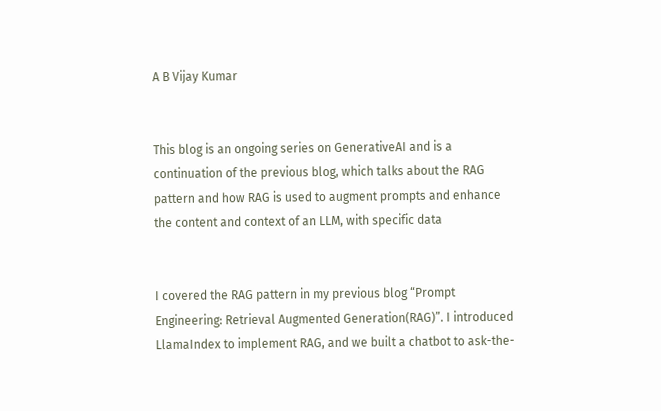A B Vijay Kumar


This blog is an ongoing series on GenerativeAI and is a continuation of the previous blog, which talks about the RAG pattern and how RAG is used to augment prompts and enhance the content and context of an LLM, with specific data


I covered the RAG pattern in my previous blog “Prompt Engineering: Retrieval Augmented Generation(RAG)”. I introduced LlamaIndex to implement RAG, and we built a chatbot to ask-the-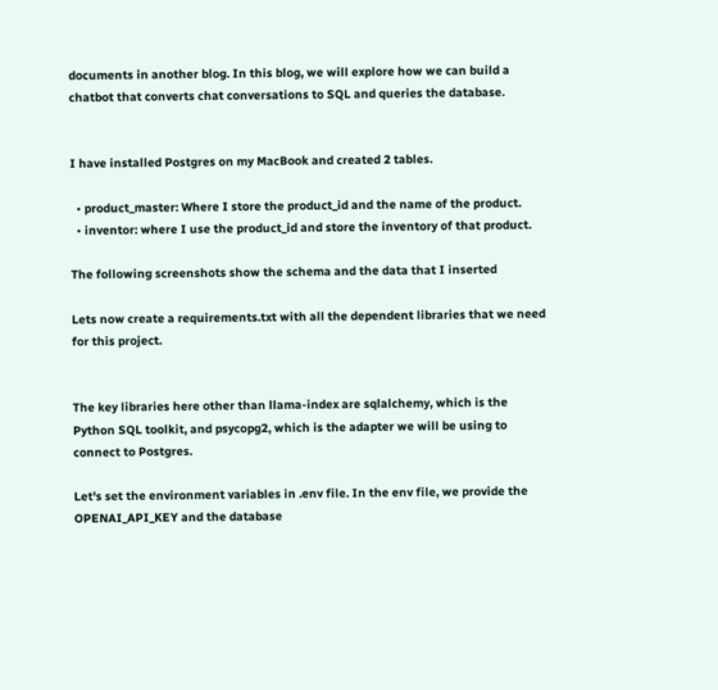documents in another blog. In this blog, we will explore how we can build a chatbot that converts chat conversations to SQL and queries the database.


I have installed Postgres on my MacBook and created 2 tables.

  • product_master: Where I store the product_id and the name of the product.
  • inventor: where I use the product_id and store the inventory of that product.

The following screenshots show the schema and the data that I inserted

Lets now create a requirements.txt with all the dependent libraries that we need for this project.


The key libraries here other than llama-index are sqlalchemy, which is the Python SQL toolkit, and psycopg2, which is the adapter we will be using to connect to Postgres.

Let's set the environment variables in .env file. In the env file, we provide the OPENAI_API_KEY and the database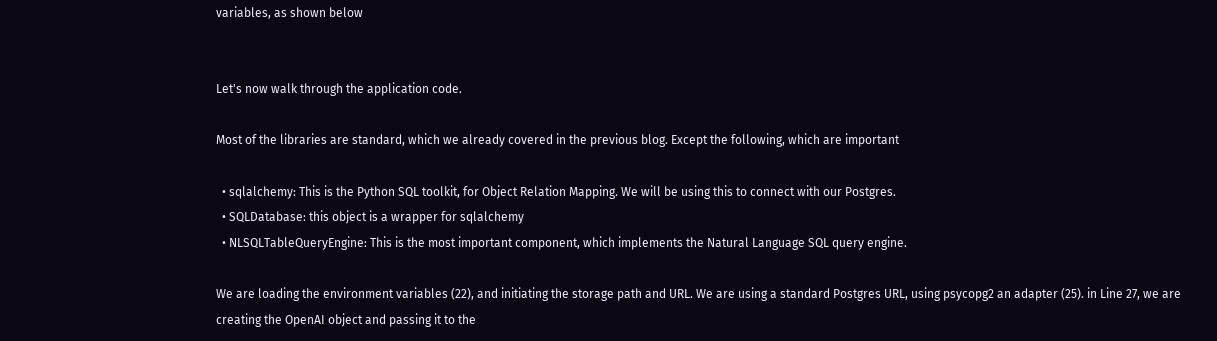variables, as shown below


Let's now walk through the application code.

Most of the libraries are standard, which we already covered in the previous blog. Except the following, which are important

  • sqlalchemy: This is the Python SQL toolkit, for Object Relation Mapping. We will be using this to connect with our Postgres.
  • SQLDatabase: this object is a wrapper for sqlalchemy
  • NLSQLTableQueryEngine: This is the most important component, which implements the Natural Language SQL query engine.

We are loading the environment variables (22), and initiating the storage path and URL. We are using a standard Postgres URL, using psycopg2 an adapter (25). in Line 27, we are creating the OpenAI object and passing it to the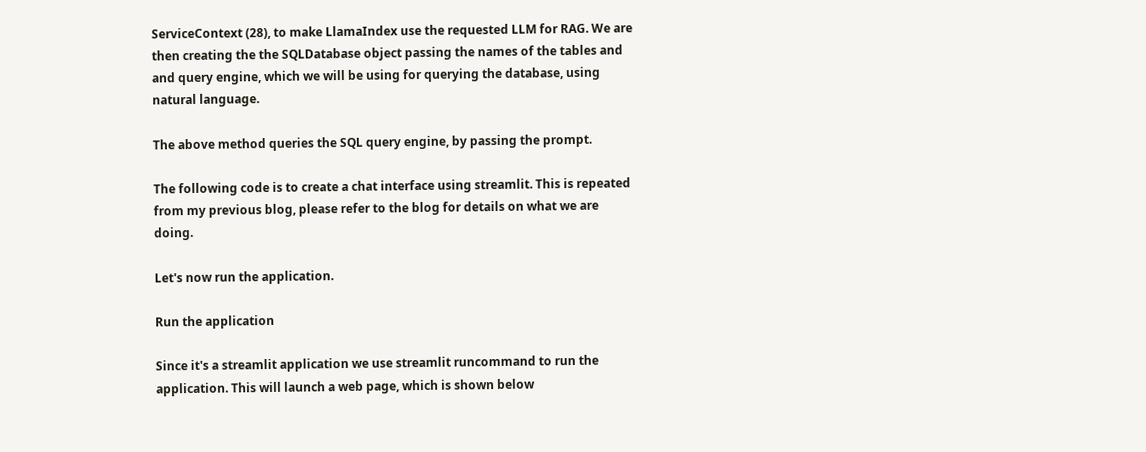ServiceContext (28), to make LlamaIndex use the requested LLM for RAG. We are then creating the the SQLDatabase object passing the names of the tables and and query engine, which we will be using for querying the database, using natural language.

The above method queries the SQL query engine, by passing the prompt.

The following code is to create a chat interface using streamlit. This is repeated from my previous blog, please refer to the blog for details on what we are doing.

Let's now run the application.

Run the application

Since it's a streamlit application we use streamlit runcommand to run the application. This will launch a web page, which is shown below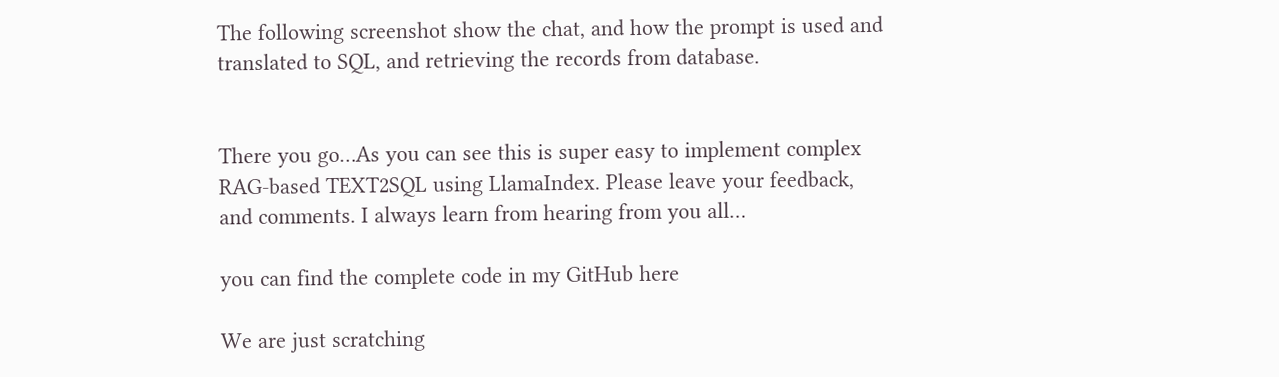The following screenshot show the chat, and how the prompt is used and translated to SQL, and retrieving the records from database.


There you go…As you can see this is super easy to implement complex RAG-based TEXT2SQL using LlamaIndex. Please leave your feedback, and comments. I always learn from hearing from you all…

you can find the complete code in my GitHub here

We are just scratching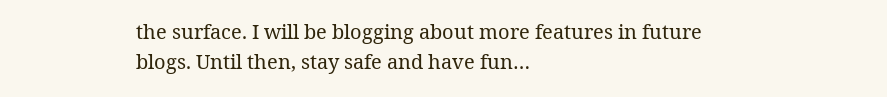the surface. I will be blogging about more features in future blogs. Until then, stay safe and have fun…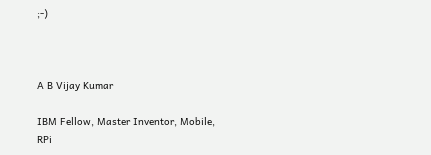;-)



A B Vijay Kumar

IBM Fellow, Master Inventor, Mobile, RPi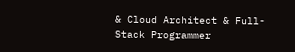& Cloud Architect & Full-Stack Programmer